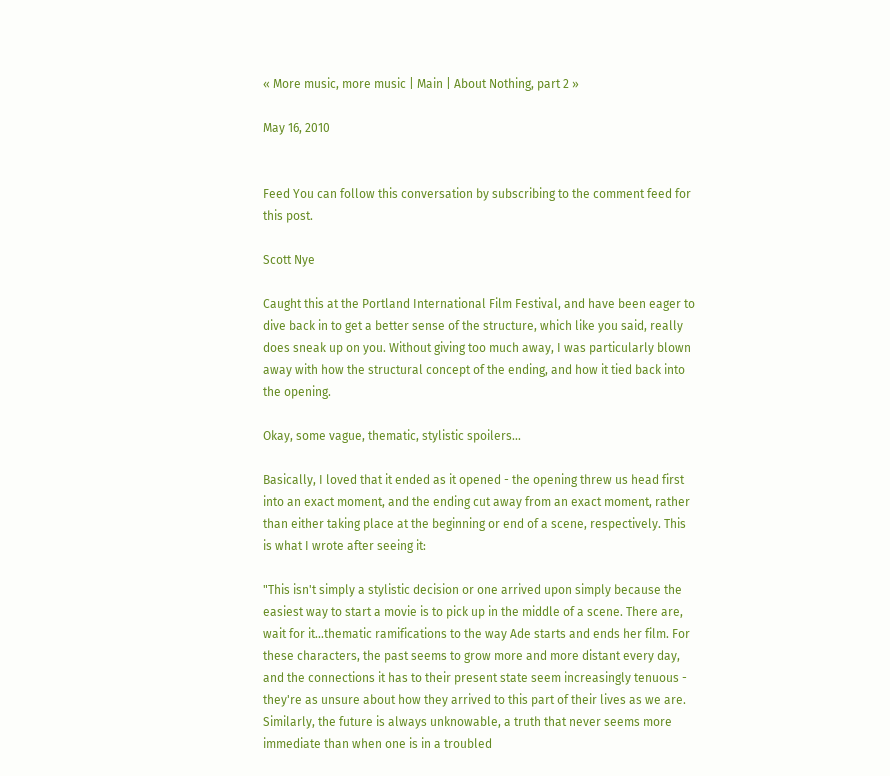« More music, more music | Main | About Nothing, part 2 »

May 16, 2010


Feed You can follow this conversation by subscribing to the comment feed for this post.

Scott Nye

Caught this at the Portland International Film Festival, and have been eager to dive back in to get a better sense of the structure, which like you said, really does sneak up on you. Without giving too much away, I was particularly blown away with how the structural concept of the ending, and how it tied back into the opening.

Okay, some vague, thematic, stylistic spoilers...

Basically, I loved that it ended as it opened - the opening threw us head first into an exact moment, and the ending cut away from an exact moment, rather than either taking place at the beginning or end of a scene, respectively. This is what I wrote after seeing it:

"This isn't simply a stylistic decision or one arrived upon simply because the easiest way to start a movie is to pick up in the middle of a scene. There are, wait for it...thematic ramifications to the way Ade starts and ends her film. For these characters, the past seems to grow more and more distant every day, and the connections it has to their present state seem increasingly tenuous - they're as unsure about how they arrived to this part of their lives as we are. Similarly, the future is always unknowable, a truth that never seems more immediate than when one is in a troubled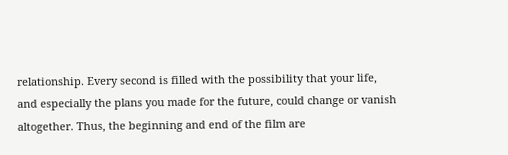relationship. Every second is filled with the possibility that your life, and especially the plans you made for the future, could change or vanish altogether. Thus, the beginning and end of the film are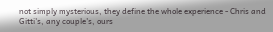not simply mysterious, they define the whole experience - Chris and Gitti's, any couple's, ours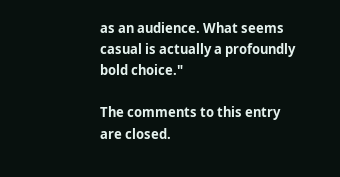as an audience. What seems casual is actually a profoundly bold choice."

The comments to this entry are closed.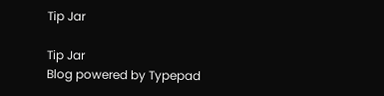Tip Jar

Tip Jar
Blog powered by Typepad